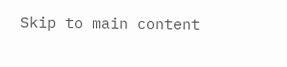Skip to main content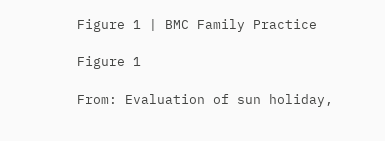Figure 1 | BMC Family Practice

Figure 1

From: Evaluation of sun holiday,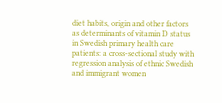diet habits, origin and other factors as determinants of vitamin D status in Swedish primary health care patients: a cross-sectional study with regression analysis of ethnic Swedish and immigrant women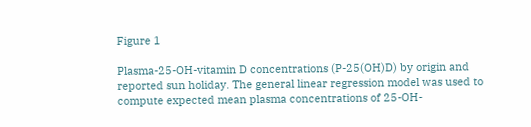Figure 1

Plasma-25-OH-vitamin D concentrations (P-25(OH)D) by origin and reported sun holiday. The general linear regression model was used to compute expected mean plasma concentrations of 25-OH-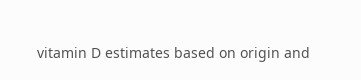vitamin D estimates based on origin and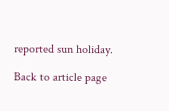reported sun holiday.

Back to article page